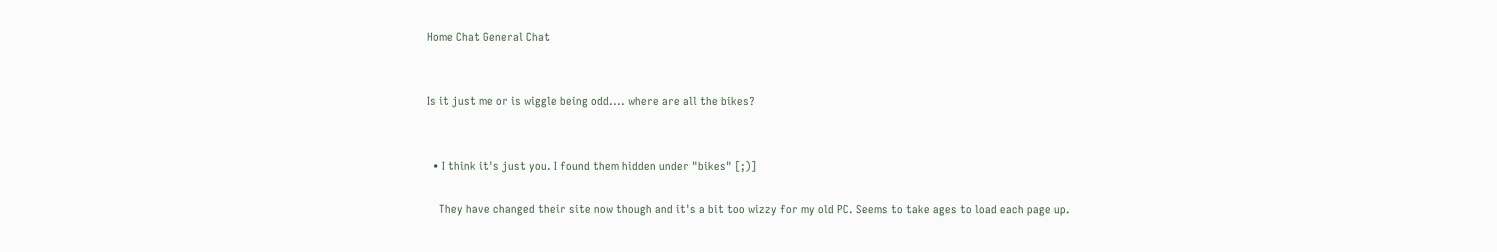Home Chat General Chat


Is it just me or is wiggle being odd.... where are all the bikes?


  • I think it's just you. I found them hidden under "bikes" [;)]

    They have changed their site now though and it's a bit too wizzy for my old PC. Seems to take ages to load each page up.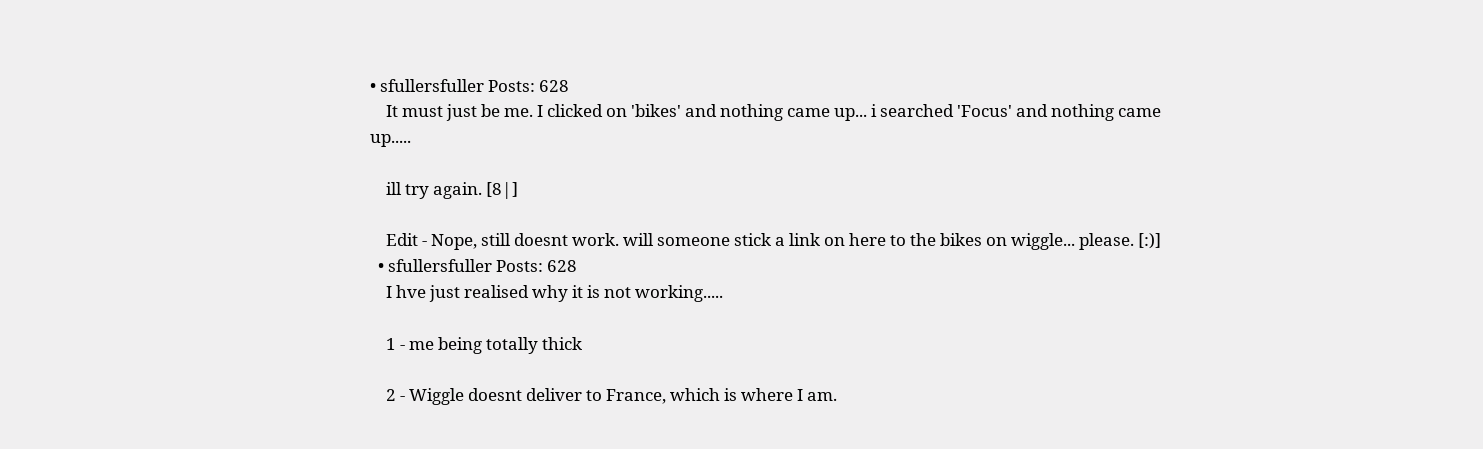• sfullersfuller Posts: 628
    It must just be me. I clicked on 'bikes' and nothing came up... i searched 'Focus' and nothing came up.....

    ill try again. [8|]

    Edit - Nope, still doesnt work. will someone stick a link on here to the bikes on wiggle... please. [:)]
  • sfullersfuller Posts: 628
    I hve just realised why it is not working.....

    1 - me being totally thick

    2 - Wiggle doesnt deliver to France, which is where I am.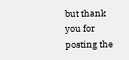but thank you for posting the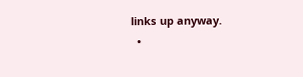links up anyway.
  •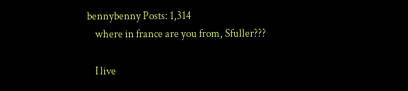bennybenny Posts: 1,314
    where in france are you from, Sfuller???

    I live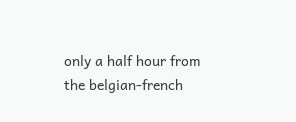only a half hour from the belgian-french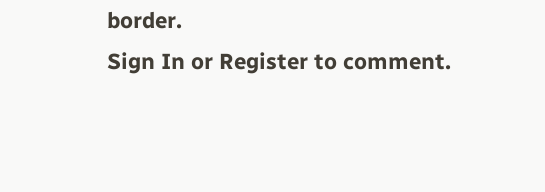border.
Sign In or Register to comment.